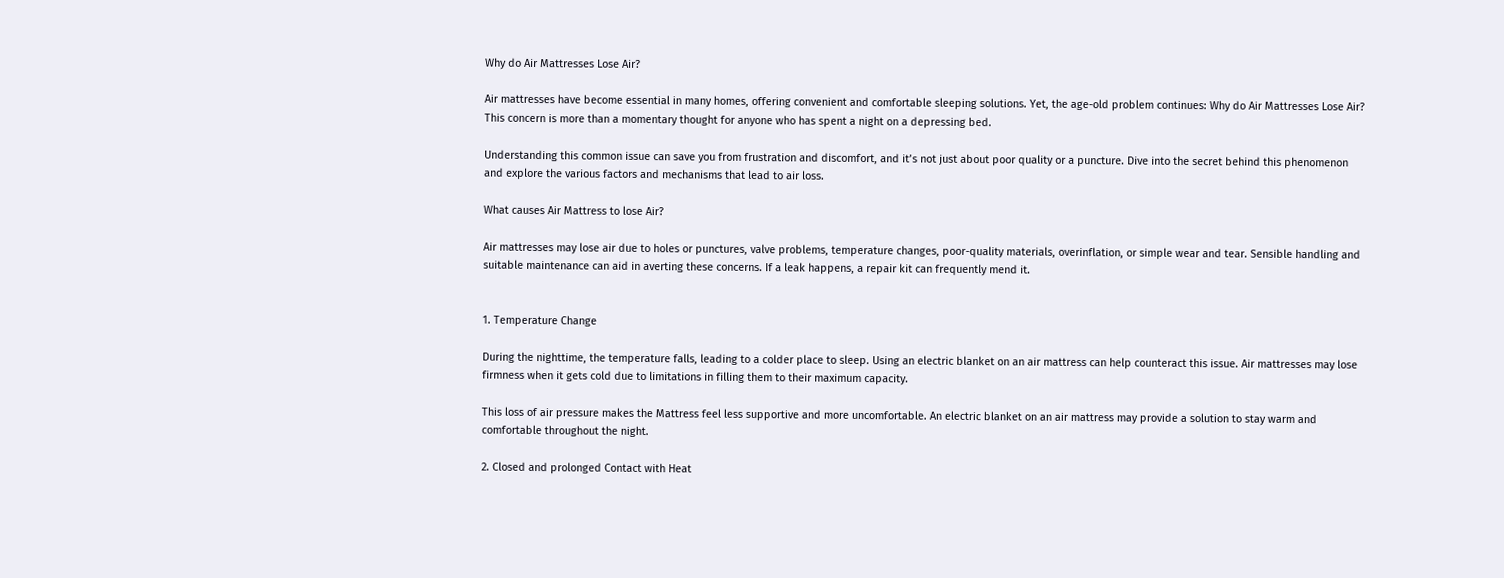Why do Air Mattresses Lose Air?

Air mattresses have become essential in many homes, offering convenient and comfortable sleeping solutions. Yet, the age-old problem continues: Why do Air Mattresses Lose Air? This concern is more than a momentary thought for anyone who has spent a night on a depressing bed.

Understanding this common issue can save you from frustration and discomfort, and it’s not just about poor quality or a puncture. Dive into the secret behind this phenomenon and explore the various factors and mechanisms that lead to air loss.

What causes Air Mattress to lose Air?

Air mattresses may lose air due to holes or punctures, valve problems, temperature changes, poor-quality materials, overinflation, or simple wear and tear. Sensible handling and suitable maintenance can aid in averting these concerns. If a leak happens, a repair kit can frequently mend it.


1. Temperature Change

During the nighttime, the temperature falls, leading to a colder place to sleep. Using an electric blanket on an air mattress can help counteract this issue. Air mattresses may lose firmness when it gets cold due to limitations in filling them to their maximum capacity.

This loss of air pressure makes the Mattress feel less supportive and more uncomfortable. An electric blanket on an air mattress may provide a solution to stay warm and comfortable throughout the night.

2. Closed and prolonged Contact with Heat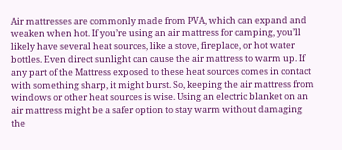Air mattresses are commonly made from PVA, which can expand and weaken when hot. If you’re using an air mattress for camping, you’ll likely have several heat sources, like a stove, fireplace, or hot water bottles. Even direct sunlight can cause the air mattress to warm up. If any part of the Mattress exposed to these heat sources comes in contact with something sharp, it might burst. So, keeping the air mattress from windows or other heat sources is wise. Using an electric blanket on an air mattress might be a safer option to stay warm without damaging the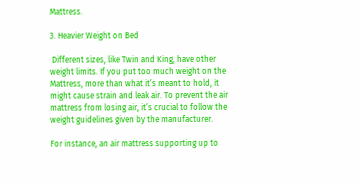Mattress.

3. Heavier Weight on Bed

 Different sizes, like Twin and King, have other weight limits. If you put too much weight on the Mattress, more than what it’s meant to hold, it might cause strain and leak air. To prevent the air mattress from losing air, it’s crucial to follow the weight guidelines given by the manufacturer.

For instance, an air mattress supporting up to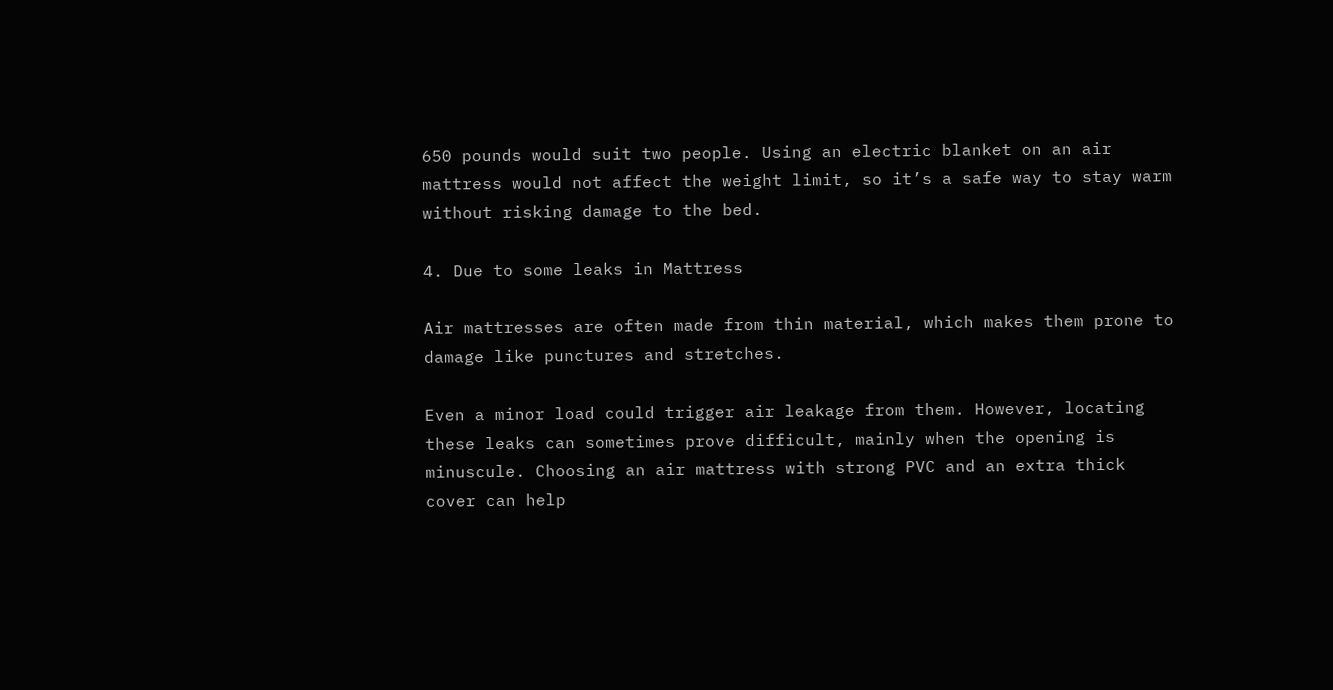650 pounds would suit two people. Using an electric blanket on an air mattress would not affect the weight limit, so it’s a safe way to stay warm without risking damage to the bed.

4. Due to some leaks in Mattress

Air mattresses are often made from thin material, which makes them prone to damage like punctures and stretches.

Even a minor load could trigger air leakage from them. However, locating these leaks can sometimes prove difficult, mainly when the opening is minuscule. Choosing an air mattress with strong PVC and an extra thick cover can help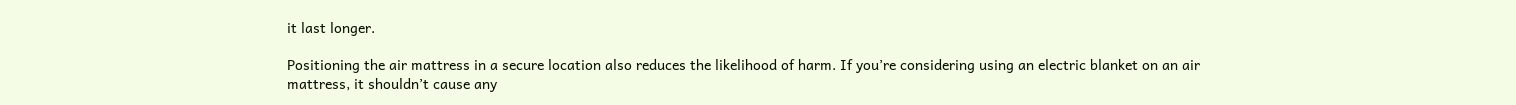it last longer.

Positioning the air mattress in a secure location also reduces the likelihood of harm. If you’re considering using an electric blanket on an air mattress, it shouldn’t cause any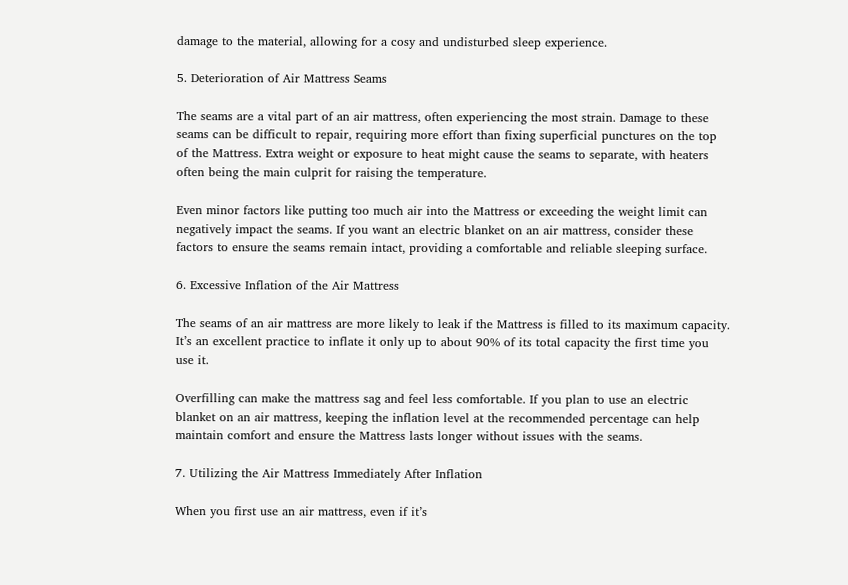damage to the material, allowing for a cosy and undisturbed sleep experience.

5. Deterioration of Air Mattress Seams

The seams are a vital part of an air mattress, often experiencing the most strain. Damage to these seams can be difficult to repair, requiring more effort than fixing superficial punctures on the top of the Mattress. Extra weight or exposure to heat might cause the seams to separate, with heaters often being the main culprit for raising the temperature.

Even minor factors like putting too much air into the Mattress or exceeding the weight limit can negatively impact the seams. If you want an electric blanket on an air mattress, consider these factors to ensure the seams remain intact, providing a comfortable and reliable sleeping surface.

6. Excessive Inflation of the Air Mattress

The seams of an air mattress are more likely to leak if the Mattress is filled to its maximum capacity. It’s an excellent practice to inflate it only up to about 90% of its total capacity the first time you use it.

Overfilling can make the mattress sag and feel less comfortable. If you plan to use an electric blanket on an air mattress, keeping the inflation level at the recommended percentage can help maintain comfort and ensure the Mattress lasts longer without issues with the seams.

7. Utilizing the Air Mattress Immediately After Inflation

When you first use an air mattress, even if it’s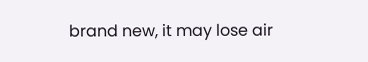brand new, it may lose air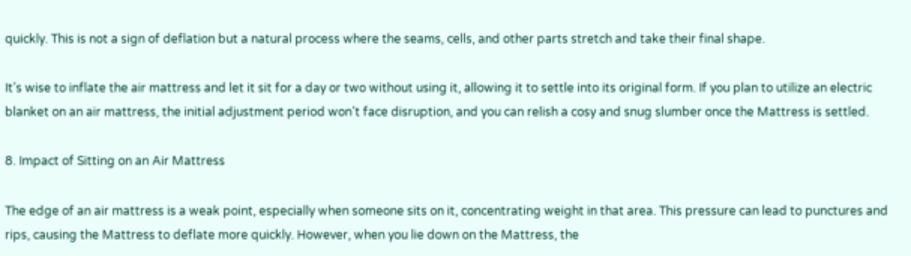quickly. This is not a sign of deflation but a natural process where the seams, cells, and other parts stretch and take their final shape.

It’s wise to inflate the air mattress and let it sit for a day or two without using it, allowing it to settle into its original form. If you plan to utilize an electric blanket on an air mattress, the initial adjustment period won’t face disruption, and you can relish a cosy and snug slumber once the Mattress is settled.

8. Impact of Sitting on an Air Mattress

The edge of an air mattress is a weak point, especially when someone sits on it, concentrating weight in that area. This pressure can lead to punctures and rips, causing the Mattress to deflate more quickly. However, when you lie down on the Mattress, the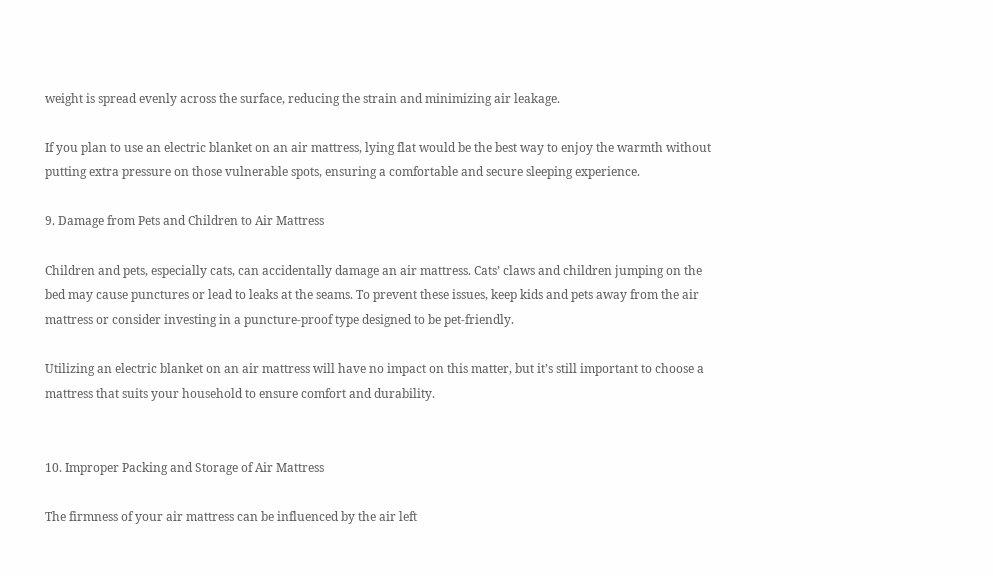weight is spread evenly across the surface, reducing the strain and minimizing air leakage.

If you plan to use an electric blanket on an air mattress, lying flat would be the best way to enjoy the warmth without putting extra pressure on those vulnerable spots, ensuring a comfortable and secure sleeping experience.

9. Damage from Pets and Children to Air Mattress

Children and pets, especially cats, can accidentally damage an air mattress. Cats’ claws and children jumping on the bed may cause punctures or lead to leaks at the seams. To prevent these issues, keep kids and pets away from the air mattress or consider investing in a puncture-proof type designed to be pet-friendly.

Utilizing an electric blanket on an air mattress will have no impact on this matter, but it’s still important to choose a mattress that suits your household to ensure comfort and durability.


10. Improper Packing and Storage of Air Mattress

The firmness of your air mattress can be influenced by the air left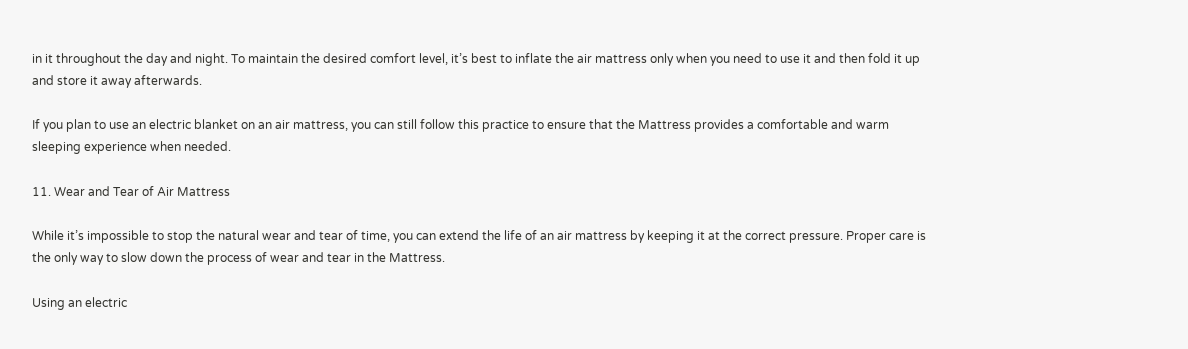in it throughout the day and night. To maintain the desired comfort level, it’s best to inflate the air mattress only when you need to use it and then fold it up and store it away afterwards.

If you plan to use an electric blanket on an air mattress, you can still follow this practice to ensure that the Mattress provides a comfortable and warm sleeping experience when needed.

11. Wear and Tear of Air Mattress

While it’s impossible to stop the natural wear and tear of time, you can extend the life of an air mattress by keeping it at the correct pressure. Proper care is the only way to slow down the process of wear and tear in the Mattress.

Using an electric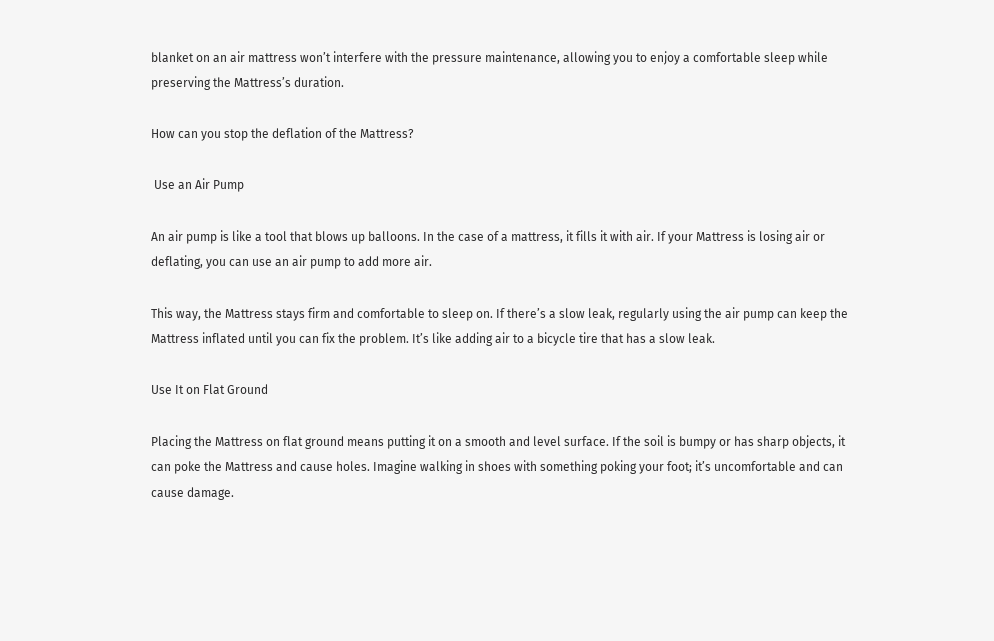blanket on an air mattress won’t interfere with the pressure maintenance, allowing you to enjoy a comfortable sleep while preserving the Mattress’s duration.

How can you stop the deflation of the Mattress?

 Use an Air Pump

An air pump is like a tool that blows up balloons. In the case of a mattress, it fills it with air. If your Mattress is losing air or deflating, you can use an air pump to add more air.

This way, the Mattress stays firm and comfortable to sleep on. If there’s a slow leak, regularly using the air pump can keep the Mattress inflated until you can fix the problem. It’s like adding air to a bicycle tire that has a slow leak.

Use It on Flat Ground

Placing the Mattress on flat ground means putting it on a smooth and level surface. If the soil is bumpy or has sharp objects, it can poke the Mattress and cause holes. Imagine walking in shoes with something poking your foot; it’s uncomfortable and can cause damage.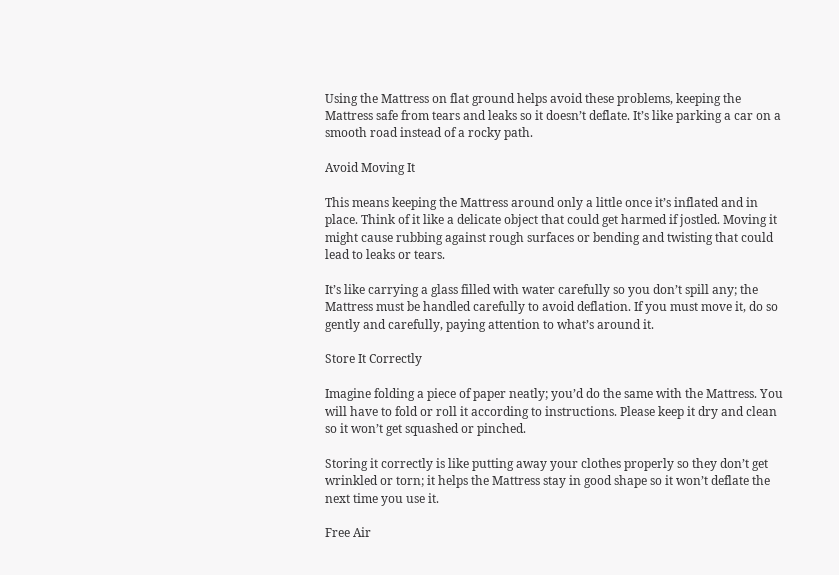Using the Mattress on flat ground helps avoid these problems, keeping the Mattress safe from tears and leaks so it doesn’t deflate. It’s like parking a car on a smooth road instead of a rocky path.

Avoid Moving It

This means keeping the Mattress around only a little once it’s inflated and in place. Think of it like a delicate object that could get harmed if jostled. Moving it might cause rubbing against rough surfaces or bending and twisting that could lead to leaks or tears.

It’s like carrying a glass filled with water carefully so you don’t spill any; the Mattress must be handled carefully to avoid deflation. If you must move it, do so gently and carefully, paying attention to what’s around it.

Store It Correctly

Imagine folding a piece of paper neatly; you’d do the same with the Mattress. You will have to fold or roll it according to instructions. Please keep it dry and clean so it won’t get squashed or pinched.

Storing it correctly is like putting away your clothes properly so they don’t get wrinkled or torn; it helps the Mattress stay in good shape so it won’t deflate the next time you use it.

Free Air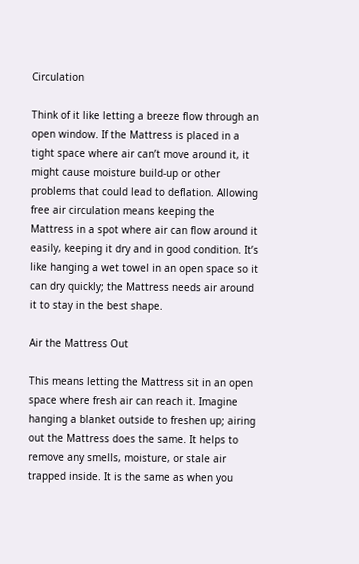Circulation

Think of it like letting a breeze flow through an open window. If the Mattress is placed in a tight space where air can’t move around it, it might cause moisture build-up or other problems that could lead to deflation. Allowing free air circulation means keeping the Mattress in a spot where air can flow around it easily, keeping it dry and in good condition. It’s like hanging a wet towel in an open space so it can dry quickly; the Mattress needs air around it to stay in the best shape.

Air the Mattress Out

This means letting the Mattress sit in an open space where fresh air can reach it. Imagine hanging a blanket outside to freshen up; airing out the Mattress does the same. It helps to remove any smells, moisture, or stale air trapped inside. It is the same as when you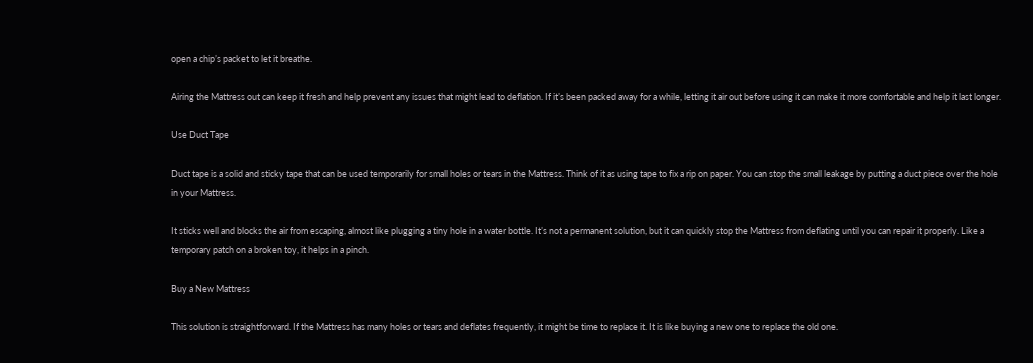open a chip’s packet to let it breathe.

Airing the Mattress out can keep it fresh and help prevent any issues that might lead to deflation. If it’s been packed away for a while, letting it air out before using it can make it more comfortable and help it last longer.

Use Duct Tape

Duct tape is a solid and sticky tape that can be used temporarily for small holes or tears in the Mattress. Think of it as using tape to fix a rip on paper. You can stop the small leakage by putting a duct piece over the hole in your Mattress.

It sticks well and blocks the air from escaping, almost like plugging a tiny hole in a water bottle. It’s not a permanent solution, but it can quickly stop the Mattress from deflating until you can repair it properly. Like a temporary patch on a broken toy, it helps in a pinch.

Buy a New Mattress

This solution is straightforward. If the Mattress has many holes or tears and deflates frequently, it might be time to replace it. It is like buying a new one to replace the old one.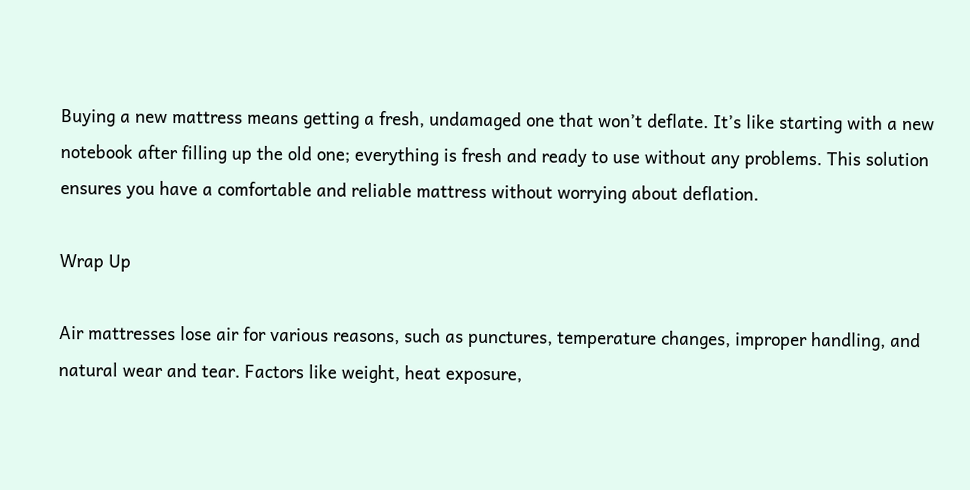Buying a new mattress means getting a fresh, undamaged one that won’t deflate. It’s like starting with a new notebook after filling up the old one; everything is fresh and ready to use without any problems. This solution ensures you have a comfortable and reliable mattress without worrying about deflation.

Wrap Up

Air mattresses lose air for various reasons, such as punctures, temperature changes, improper handling, and natural wear and tear. Factors like weight, heat exposure,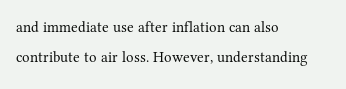and immediate use after inflation can also contribute to air loss. However, understanding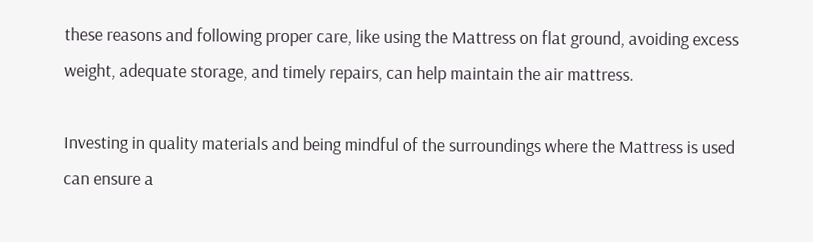these reasons and following proper care, like using the Mattress on flat ground, avoiding excess weight, adequate storage, and timely repairs, can help maintain the air mattress.

Investing in quality materials and being mindful of the surroundings where the Mattress is used can ensure a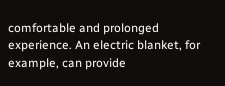comfortable and prolonged experience. An electric blanket, for example, can provide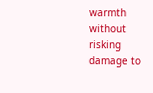warmth without risking damage to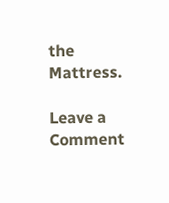the Mattress.

Leave a Comment